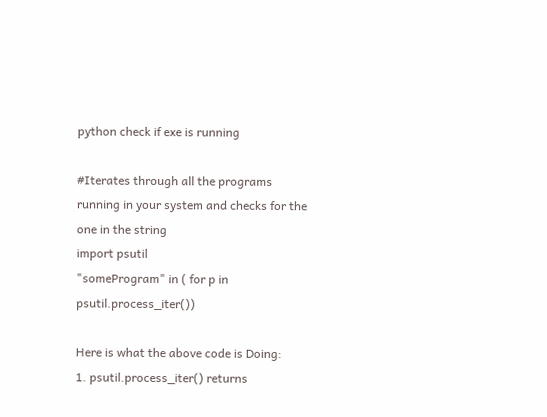python check if exe is running

#Iterates through all the programs running in your system and checks for the one in the string
import psutil
"someProgram" in ( for p in psutil.process_iter())

Here is what the above code is Doing:
1. psutil.process_iter() returns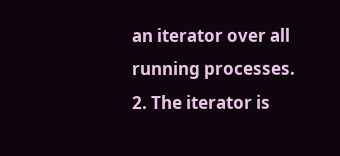an iterator over all running processes.
2. The iterator is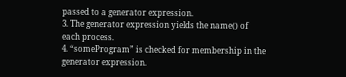passed to a generator expression.
3. The generator expression yields the name() of each process.
4. “someProgram” is checked for membership in the generator expression.